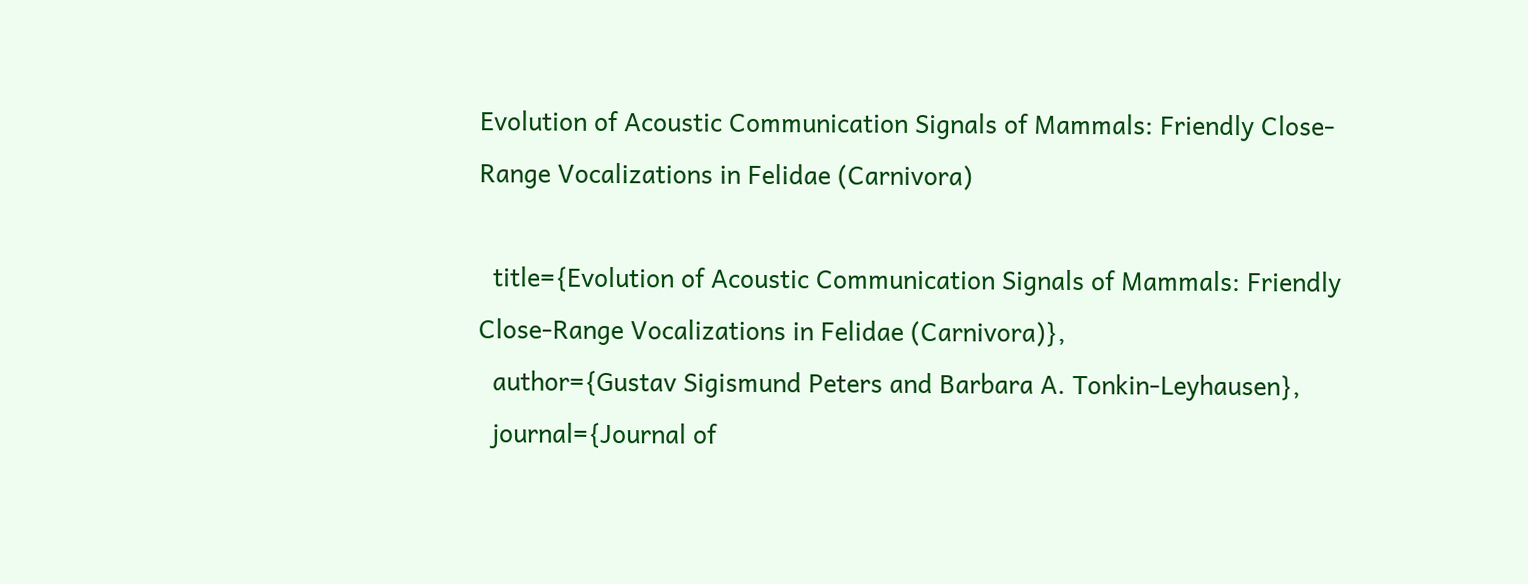Evolution of Acoustic Communication Signals of Mammals: Friendly Close-Range Vocalizations in Felidae (Carnivora)

  title={Evolution of Acoustic Communication Signals of Mammals: Friendly Close-Range Vocalizations in Felidae (Carnivora)},
  author={Gustav Sigismund Peters and Barbara A. Tonkin-Leyhausen},
  journal={Journal of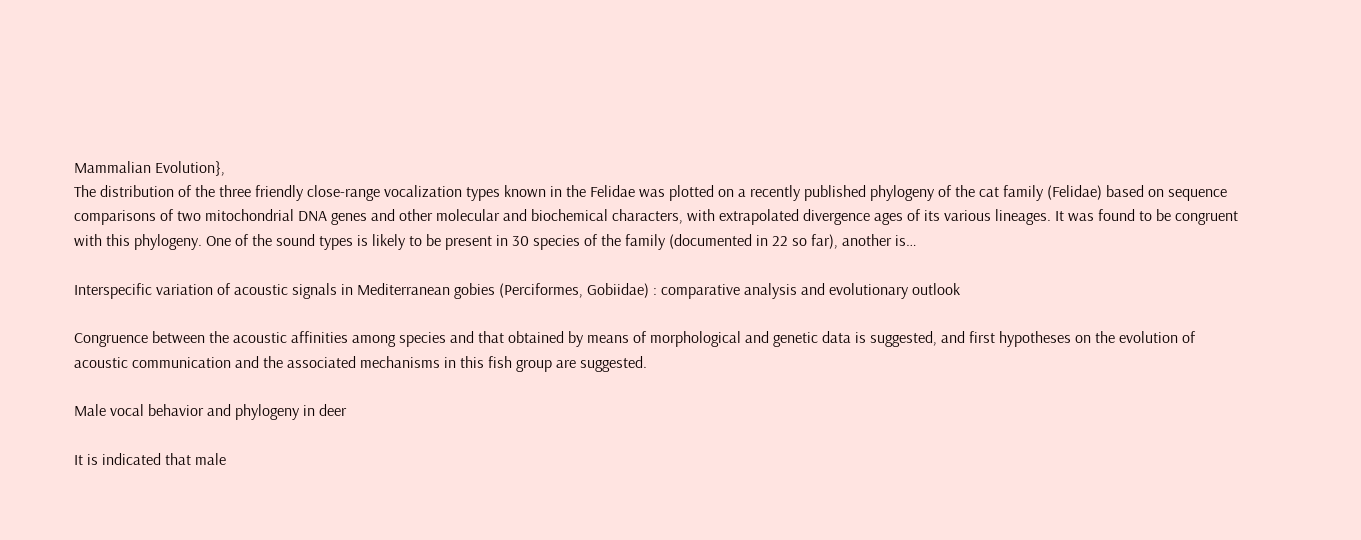Mammalian Evolution},
The distribution of the three friendly close-range vocalization types known in the Felidae was plotted on a recently published phylogeny of the cat family (Felidae) based on sequence comparisons of two mitochondrial DNA genes and other molecular and biochemical characters, with extrapolated divergence ages of its various lineages. It was found to be congruent with this phylogeny. One of the sound types is likely to be present in 30 species of the family (documented in 22 so far), another is…

Interspecific variation of acoustic signals in Mediterranean gobies (Perciformes, Gobiidae) : comparative analysis and evolutionary outlook

Congruence between the acoustic affinities among species and that obtained by means of morphological and genetic data is suggested, and first hypotheses on the evolution of acoustic communication and the associated mechanisms in this fish group are suggested.

Male vocal behavior and phylogeny in deer

It is indicated that male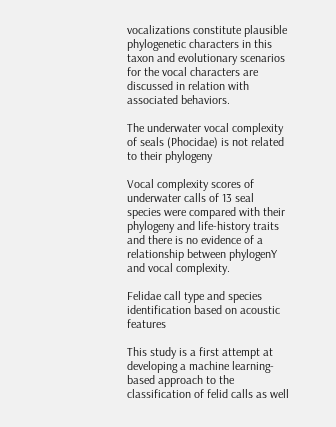vocalizations constitute plausible phylogenetic characters in this taxon and evolutionary scenarios for the vocal characters are discussed in relation with associated behaviors.

The underwater vocal complexity of seals (Phocidae) is not related to their phylogeny

Vocal complexity scores of underwater calls of 13 seal species were compared with their phylogeny and life-history traits and there is no evidence of a relationship between phylogenY and vocal complexity.

Felidae call type and species identification based on acoustic features

This study is a first attempt at developing a machine learning-based approach to the classification of felid calls as well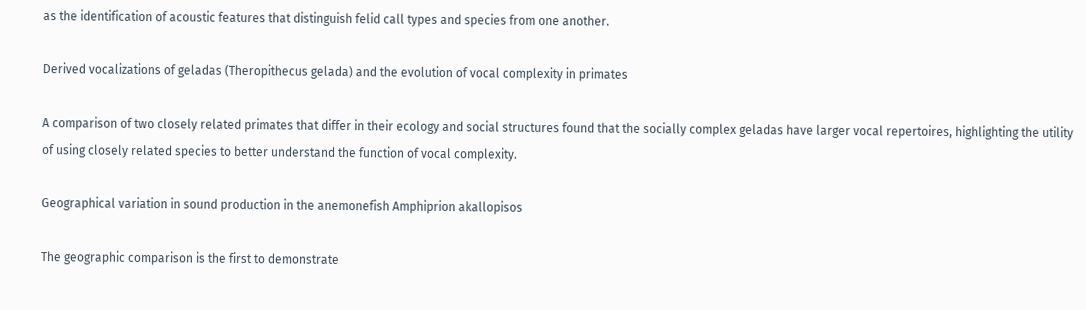as the identification of acoustic features that distinguish felid call types and species from one another.

Derived vocalizations of geladas (Theropithecus gelada) and the evolution of vocal complexity in primates

A comparison of two closely related primates that differ in their ecology and social structures found that the socially complex geladas have larger vocal repertoires, highlighting the utility of using closely related species to better understand the function of vocal complexity.

Geographical variation in sound production in the anemonefish Amphiprion akallopisos

The geographic comparison is the first to demonstrate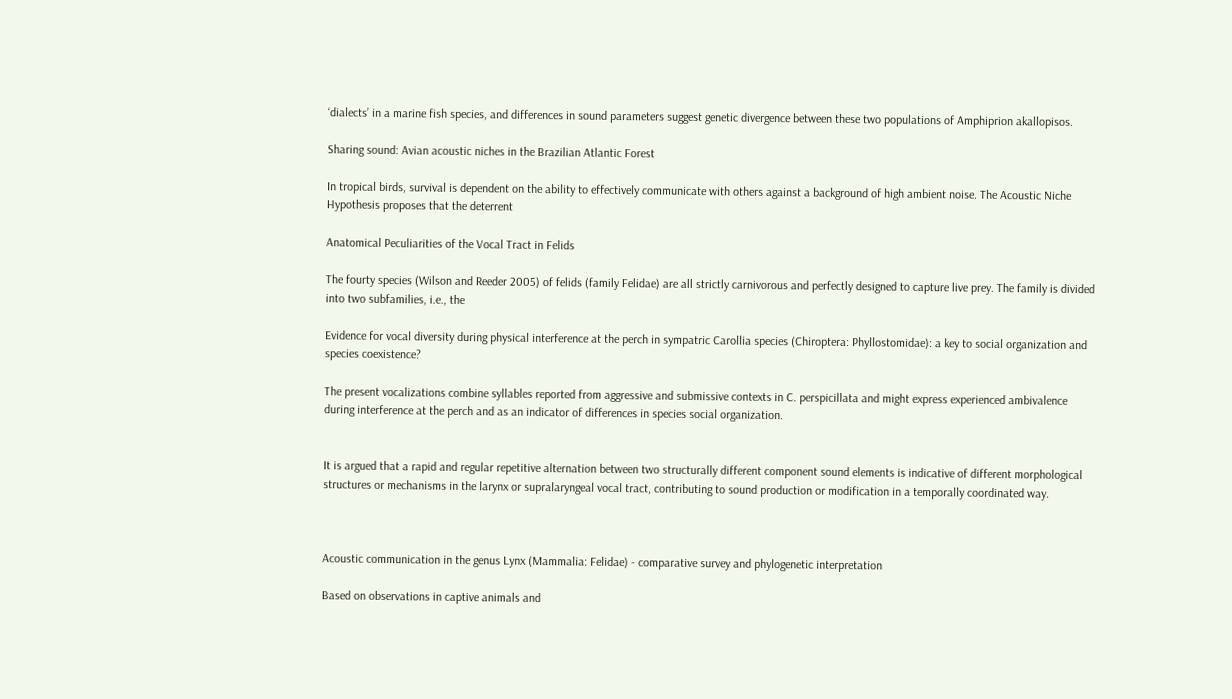‘dialects’ in a marine fish species, and differences in sound parameters suggest genetic divergence between these two populations of Amphiprion akallopisos.

Sharing sound: Avian acoustic niches in the Brazilian Atlantic Forest

In tropical birds, survival is dependent on the ability to effectively communicate with others against a background of high ambient noise. The Acoustic Niche Hypothesis proposes that the deterrent

Anatomical Peculiarities of the Vocal Tract in Felids

The fourty species (Wilson and Reeder 2005) of felids (family Felidae) are all strictly carnivorous and perfectly designed to capture live prey. The family is divided into two subfamilies, i.e., the

Evidence for vocal diversity during physical interference at the perch in sympatric Carollia species (Chiroptera: Phyllostomidae): a key to social organization and species coexistence?

The present vocalizations combine syllables reported from aggressive and submissive contexts in C. perspicillata and might express experienced ambivalence during interference at the perch and as an indicator of differences in species social organization.


It is argued that a rapid and regular repetitive alternation between two structurally different component sound elements is indicative of different morphological structures or mechanisms in the larynx or supralaryngeal vocal tract, contributing to sound production or modification in a temporally coordinated way.



Acoustic communication in the genus Lynx (Mammalia: Felidae) - comparative survey and phylogenetic interpretation

Based on observations in captive animals and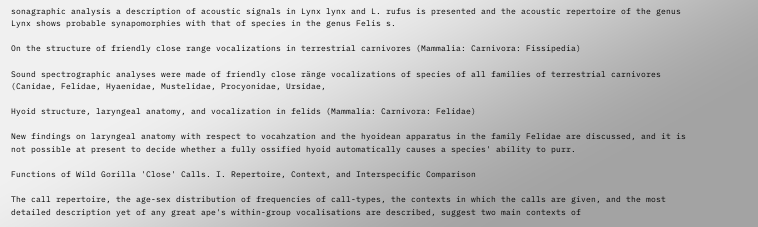sonagraphic analysis a description of acoustic signals in Lynx lynx and L. rufus is presented and the acoustic repertoire of the genus Lynx shows probable synapomorphies with that of species in the genus Felis s.

On the structure of friendly close range vocalizations in terrestrial carnivores (Mammalia: Carnivora: Fissipedia)

Sound spectrographic analyses were made of friendly close ränge vocalizations of species of all families of terrestrial carnivores (Canidae, Felidae, Hyaenidae, Mustelidae, Procyonidae, Ursidae,

Hyoid structure, laryngeal anatomy, and vocalization in felids (Mammalia: Carnivora: Felidae)

New findings on laryngeal anatomy with respect to vocahzation and the hyoidean apparatus in the family Felidae are discussed, and it is not possible at present to decide whether a fully ossified hyoid automatically causes a species' ability to purr.

Functions of Wild Gorilla 'Close' Calls. I. Repertoire, Context, and Interspecific Comparison

The call repertoire, the age-sex distribution of frequencies of call-types, the contexts in which the calls are given, and the most detailed description yet of any great ape's within-group vocalisations are described, suggest two main contexts of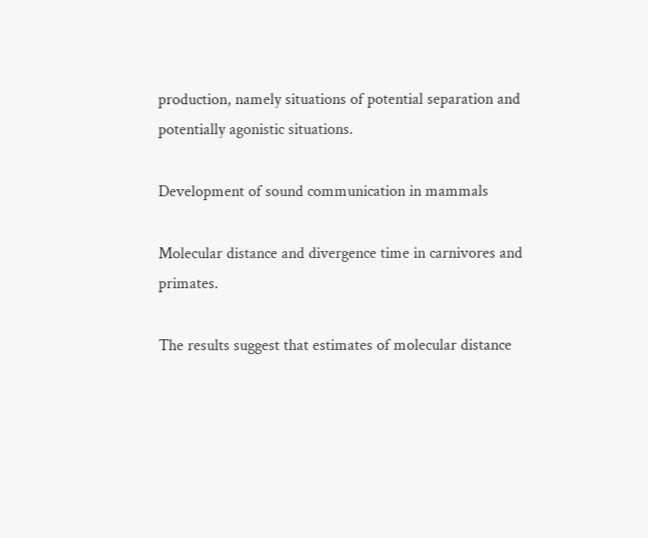production, namely situations of potential separation and potentially agonistic situations.

Development of sound communication in mammals

Molecular distance and divergence time in carnivores and primates.

The results suggest that estimates of molecular distance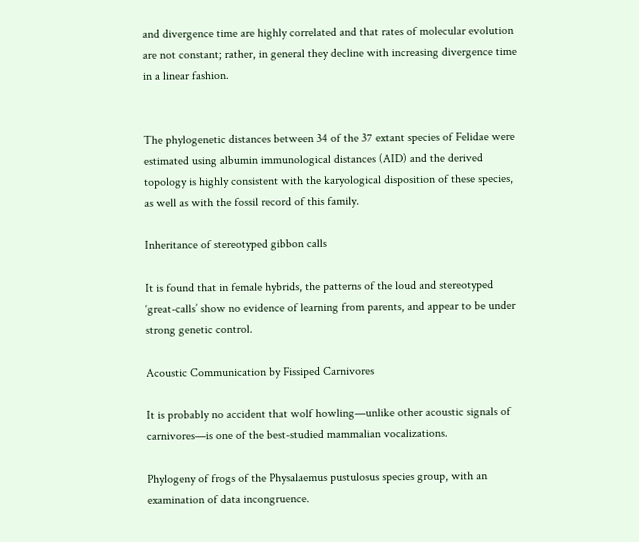and divergence time are highly correlated and that rates of molecular evolution are not constant; rather, in general they decline with increasing divergence time in a linear fashion.


The phylogenetic distances between 34 of the 37 extant species of Felidae were estimated using albumin immunological distances (AID) and the derived topology is highly consistent with the karyological disposition of these species, as well as with the fossil record of this family.

Inheritance of stereotyped gibbon calls

It is found that in female hybrids, the patterns of the loud and stereotyped ‘great-calls’ show no evidence of learning from parents, and appear to be under strong genetic control.

Acoustic Communication by Fissiped Carnivores

It is probably no accident that wolf howling—unlike other acoustic signals of carnivores—is one of the best-studied mammalian vocalizations.

Phylogeny of frogs of the Physalaemus pustulosus species group, with an examination of data incongruence.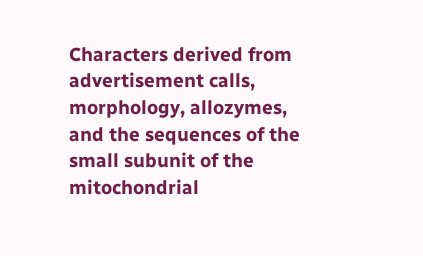Characters derived from advertisement calls, morphology, allozymes, and the sequences of the small subunit of the mitochondrial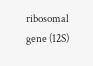ribosomal gene (12S)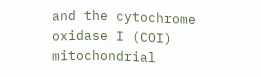and the cytochrome oxidase I (COI) mitochondrial